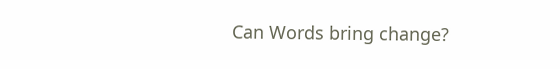Can Words bring change?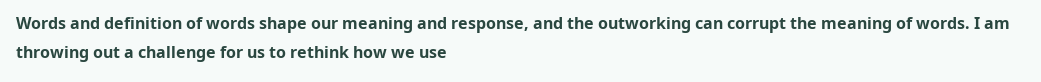Words and definition of words shape our meaning and response, and the outworking can corrupt the meaning of words. I am throwing out a challenge for us to rethink how we use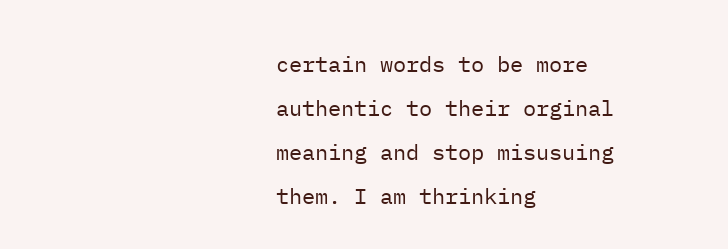certain words to be more authentic to their orginal meaning and stop misusuing them. I am thrinking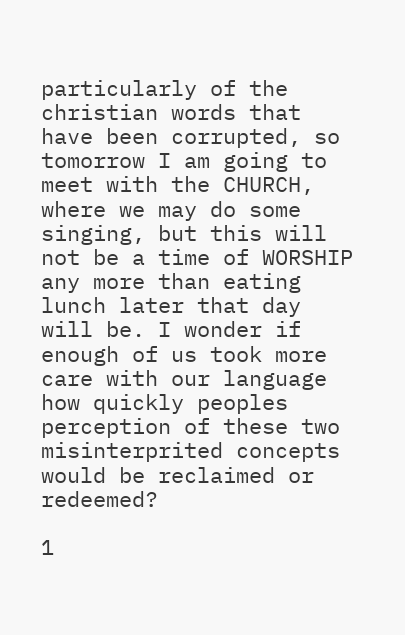particularly of the christian words that have been corrupted, so tomorrow I am going to meet with the CHURCH, where we may do some singing, but this will not be a time of WORSHIP any more than eating lunch later that day will be. I wonder if enough of us took more care with our language how quickly peoples perception of these two misinterprited concepts would be reclaimed or redeemed?

1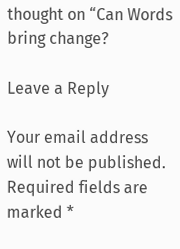thought on “Can Words bring change?

Leave a Reply

Your email address will not be published. Required fields are marked *